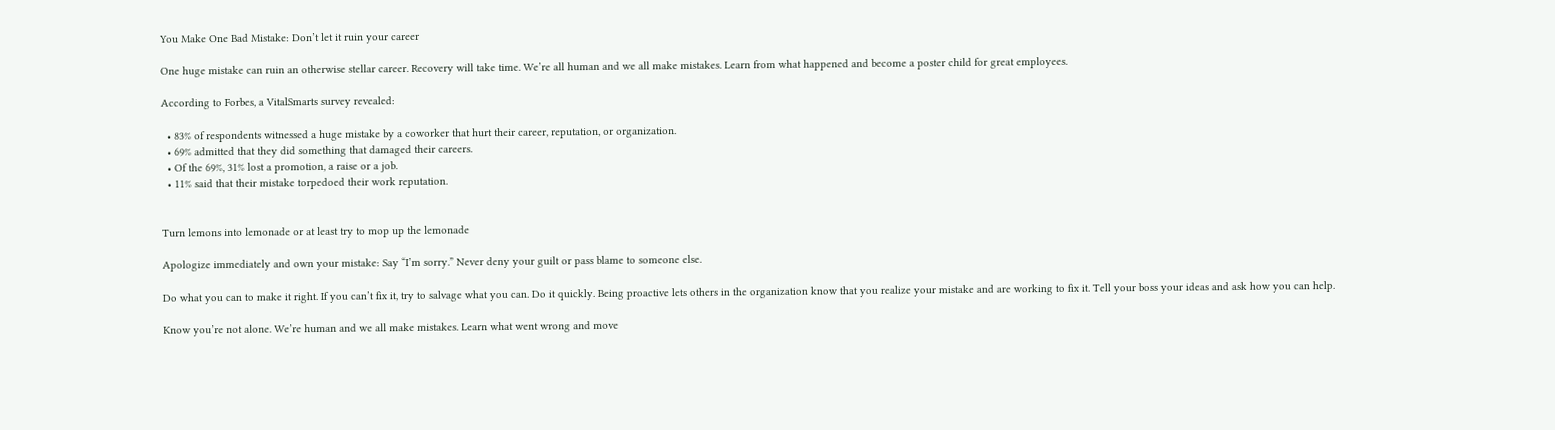You Make One Bad Mistake: Don’t let it ruin your career

One huge mistake can ruin an otherwise stellar career. Recovery will take time. We’re all human and we all make mistakes. Learn from what happened and become a poster child for great employees.

According to Forbes, a VitalSmarts survey revealed:

  • 83% of respondents witnessed a huge mistake by a coworker that hurt their career, reputation, or organization.
  • 69% admitted that they did something that damaged their careers.
  • Of the 69%, 31% lost a promotion, a raise or a job.
  • 11% said that their mistake torpedoed their work reputation.


Turn lemons into lemonade or at least try to mop up the lemonade

Apologize immediately and own your mistake: Say “I’m sorry.” Never deny your guilt or pass blame to someone else.

Do what you can to make it right. If you can’t fix it, try to salvage what you can. Do it quickly. Being proactive lets others in the organization know that you realize your mistake and are working to fix it. Tell your boss your ideas and ask how you can help.

Know you’re not alone. We’re human and we all make mistakes. Learn what went wrong and move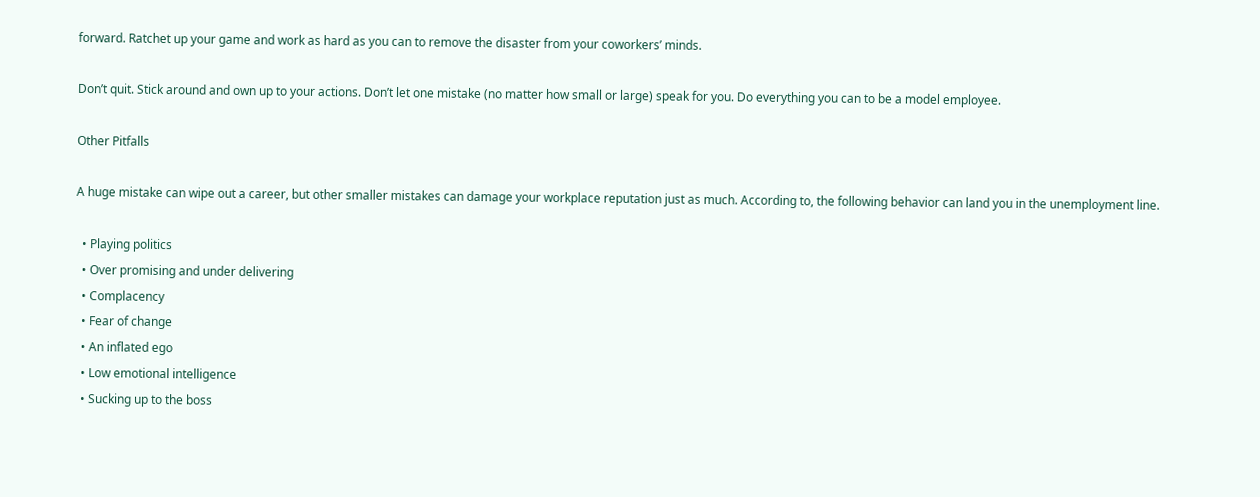forward. Ratchet up your game and work as hard as you can to remove the disaster from your coworkers’ minds.

Don’t quit. Stick around and own up to your actions. Don’t let one mistake (no matter how small or large) speak for you. Do everything you can to be a model employee.

Other Pitfalls

A huge mistake can wipe out a career, but other smaller mistakes can damage your workplace reputation just as much. According to, the following behavior can land you in the unemployment line.

  • Playing politics
  • Over promising and under delivering
  • Complacency
  • Fear of change
  • An inflated ego
  • Low emotional intelligence
  • Sucking up to the boss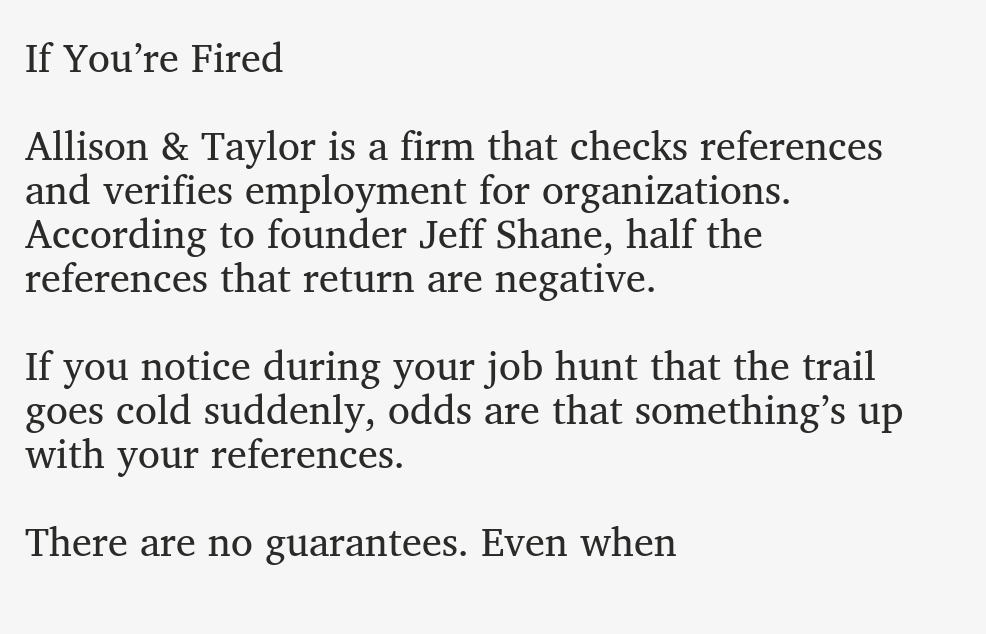If You’re Fired

Allison & Taylor is a firm that checks references and verifies employment for organizations. According to founder Jeff Shane, half the references that return are negative.

If you notice during your job hunt that the trail goes cold suddenly, odds are that something’s up with your references.

There are no guarantees. Even when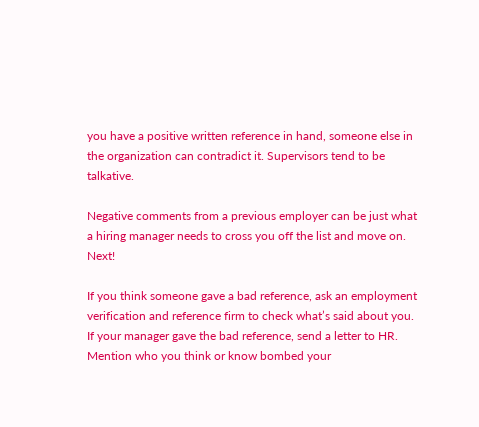you have a positive written reference in hand, someone else in the organization can contradict it. Supervisors tend to be talkative.

Negative comments from a previous employer can be just what a hiring manager needs to cross you off the list and move on. Next!

If you think someone gave a bad reference, ask an employment verification and reference firm to check what’s said about you. If your manager gave the bad reference, send a letter to HR. Mention who you think or know bombed your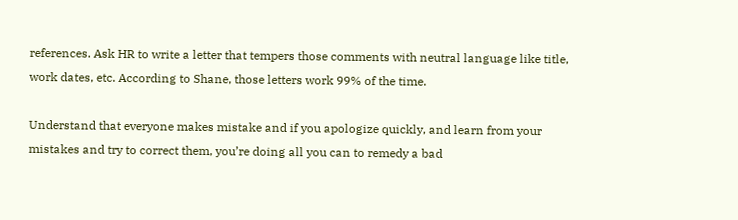references. Ask HR to write a letter that tempers those comments with neutral language like title, work dates, etc. According to Shane, those letters work 99% of the time.

Understand that everyone makes mistake and if you apologize quickly, and learn from your mistakes and try to correct them, you’re doing all you can to remedy a bad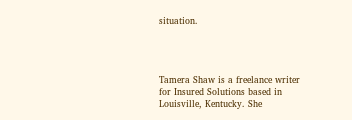situation.




Tamera Shaw is a freelance writer for Insured Solutions based in Louisville, Kentucky. She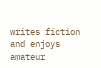writes fiction and enjoys amateur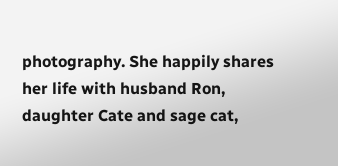photography. She happily shares her life with husband Ron, daughter Cate and sage cat,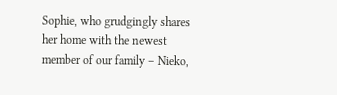Sophie, who grudgingly shares her home with the newest member of our family – Nieko,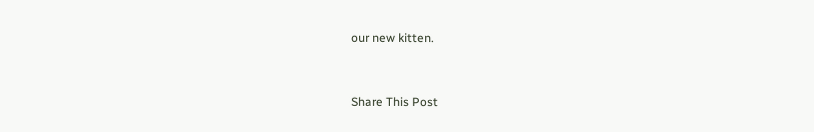our new kitten.


Share This Post